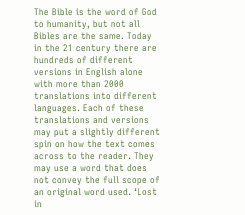The Bible is the word of God to humanity, but not all Bibles are the same. Today in the 21 century there are hundreds of different versions in English alone with more than 2000 translations into different languages. Each of these translations and versions may put a slightly different spin on how the text comes across to the reader. They may use a word that does not convey the full scope of an original word used. ‘Lost in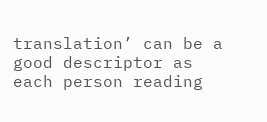translation’ can be a good descriptor as each person reading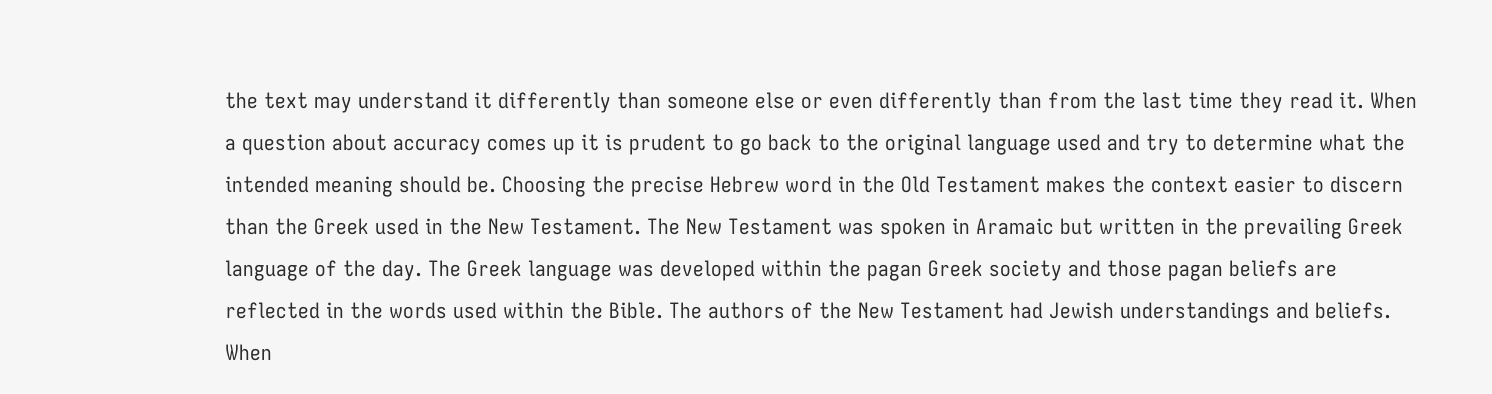the text may understand it differently than someone else or even differently than from the last time they read it. When a question about accuracy comes up it is prudent to go back to the original language used and try to determine what the intended meaning should be. Choosing the precise Hebrew word in the Old Testament makes the context easier to discern than the Greek used in the New Testament. The New Testament was spoken in Aramaic but written in the prevailing Greek language of the day. The Greek language was developed within the pagan Greek society and those pagan beliefs are reflected in the words used within the Bible. The authors of the New Testament had Jewish understandings and beliefs. When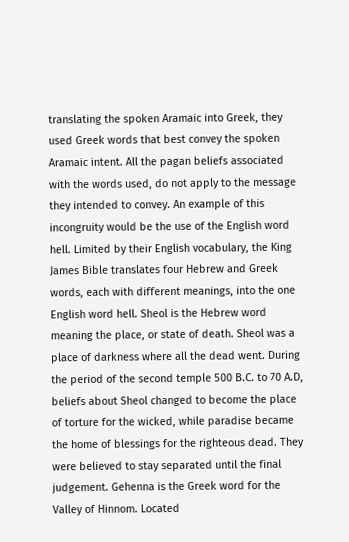translating the spoken Aramaic into Greek, they used Greek words that best convey the spoken Aramaic intent. All the pagan beliefs associated with the words used, do not apply to the message they intended to convey. An example of this incongruity would be the use of the English word hell. Limited by their English vocabulary, the King James Bible translates four Hebrew and Greek words, each with different meanings, into the one English word hell. Sheol is the Hebrew word meaning the place, or state of death. Sheol was a place of darkness where all the dead went. During the period of the second temple 500 B.C. to 70 A.D, beliefs about Sheol changed to become the place of torture for the wicked, while paradise became the home of blessings for the righteous dead. They were believed to stay separated until the final judgement. Gehenna is the Greek word for the Valley of Hinnom. Located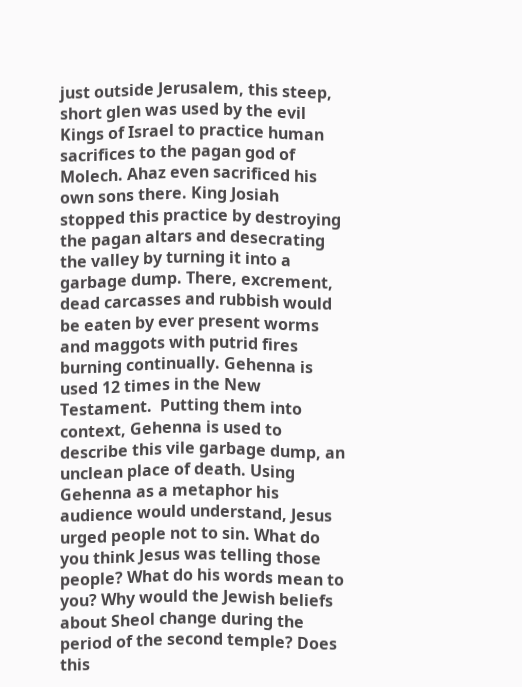just outside Jerusalem, this steep, short glen was used by the evil Kings of Israel to practice human sacrifices to the pagan god of Molech. Ahaz even sacrificed his own sons there. King Josiah stopped this practice by destroying the pagan altars and desecrating the valley by turning it into a garbage dump. There, excrement, dead carcasses and rubbish would be eaten by ever present worms and maggots with putrid fires burning continually. Gehenna is used 12 times in the New Testament.  Putting them into context, Gehenna is used to describe this vile garbage dump, an unclean place of death. Using Gehenna as a metaphor his audience would understand, Jesus urged people not to sin. What do you think Jesus was telling those people? What do his words mean to you? Why would the Jewish beliefs about Sheol change during the period of the second temple? Does this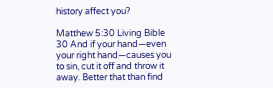history affect you?

Matthew 5:30 Living Bible
30 And if your hand—even your right hand—causes you to sin, cut it off and throw it away. Better that than find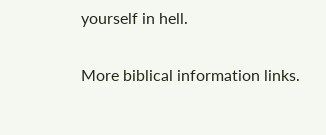yourself in hell.

More biblical information links.